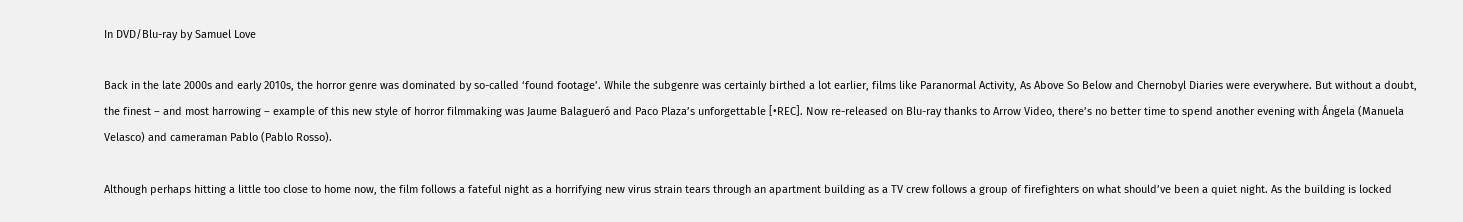In DVD/Blu-ray by Samuel Love

Back in the late 2000s and early 2010s, the horror genre was dominated by so-called ‘found footage’. While the subgenre was certainly birthed a lot earlier, films like Paranormal Activity, As Above So Below and Chernobyl Diaries were everywhere. But without a doubt, the finest – and most harrowing – example of this new style of horror filmmaking was Jaume Balagueró and Paco Plaza’s unforgettable [•REC]. Now re-released on Blu-ray thanks to Arrow Video, there’s no better time to spend another evening with Ángela (Manuela Velasco) and cameraman Pablo (Pablo Rosso).

Although perhaps hitting a little too close to home now, the film follows a fateful night as a horrifying new virus strain tears through an apartment building as a TV crew follows a group of firefighters on what should’ve been a quiet night. As the building is locked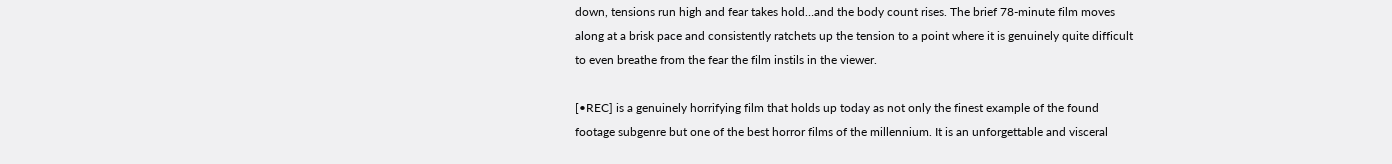down, tensions run high and fear takes hold…and the body count rises. The brief 78-minute film moves along at a brisk pace and consistently ratchets up the tension to a point where it is genuinely quite difficult to even breathe from the fear the film instils in the viewer.

[•REC] is a genuinely horrifying film that holds up today as not only the finest example of the found footage subgenre but one of the best horror films of the millennium. It is an unforgettable and visceral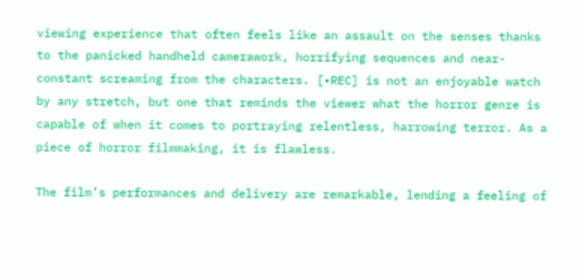viewing experience that often feels like an assault on the senses thanks to the panicked handheld camerawork, horrifying sequences and near-constant screaming from the characters. [•REC] is not an enjoyable watch by any stretch, but one that reminds the viewer what the horror genre is capable of when it comes to portraying relentless, harrowing terror. As a piece of horror filmmaking, it is flawless.

The film’s performances and delivery are remarkable, lending a feeling of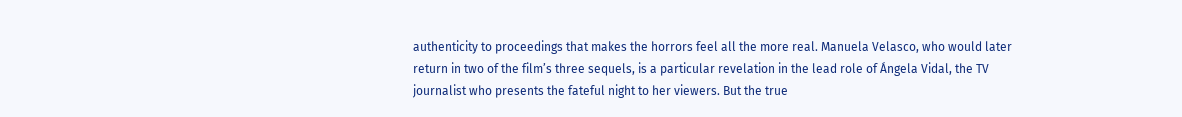authenticity to proceedings that makes the horrors feel all the more real. Manuela Velasco, who would later return in two of the film’s three sequels, is a particular revelation in the lead role of Ángela Vidal, the TV journalist who presents the fateful night to her viewers. But the true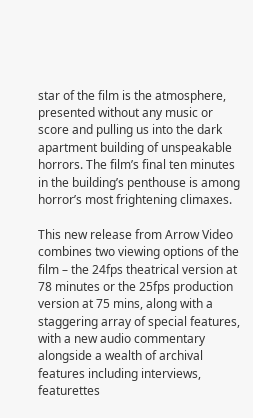star of the film is the atmosphere, presented without any music or score and pulling us into the dark apartment building of unspeakable horrors. The film’s final ten minutes in the building’s penthouse is among horror’s most frightening climaxes.

This new release from Arrow Video combines two viewing options of the film – the 24fps theatrical version at 78 minutes or the 25fps production version at 75 mins, along with a staggering array of special features, with a new audio commentary alongside a wealth of archival features including interviews, featurettes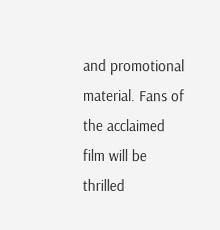and promotional material. Fans of the acclaimed film will be thrilled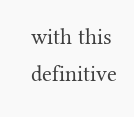with this definitive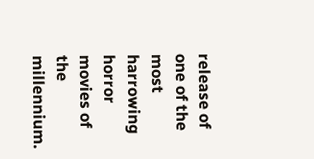release of one of the most harrowing horror movies of the millennium.